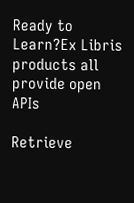Ready to Learn?Ex Libris products all provide open APIs

Retrieve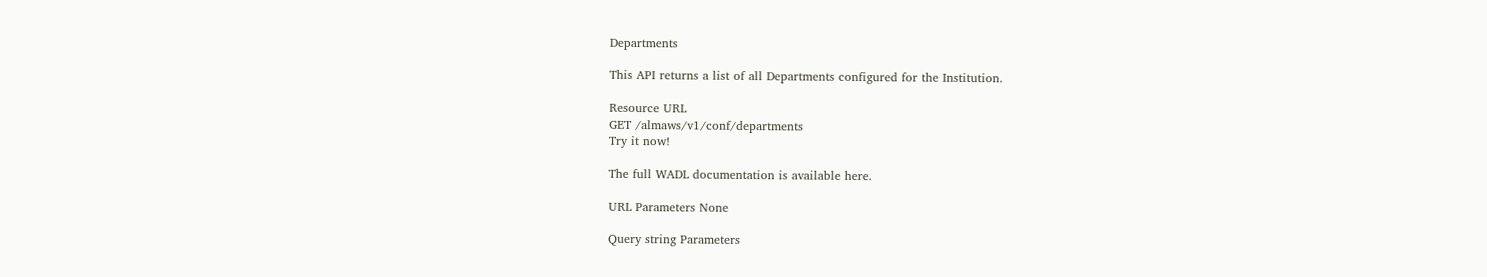Departments

This API returns a list of all Departments configured for the Institution.

Resource URL
GET /almaws/v1/conf/departments
Try it now!

The full WADL documentation is available here.

URL Parameters None

Query string Parameters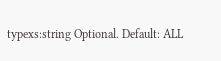typexs:string Optional. Default: ALL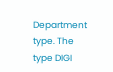Department type. The type DIGI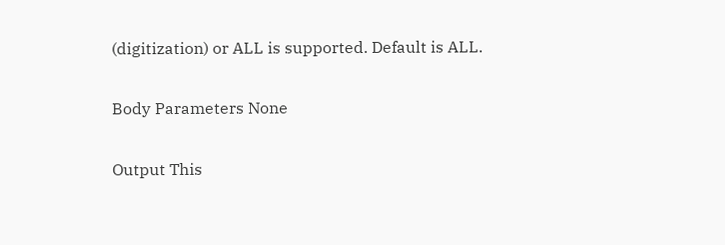(digitization) or ALL is supported. Default is ALL.

Body Parameters None

Output This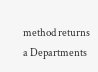method returns a Departments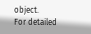object.
For detailed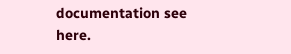documentation see here.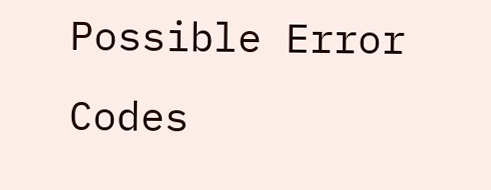Possible Error Codes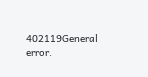402119General error.